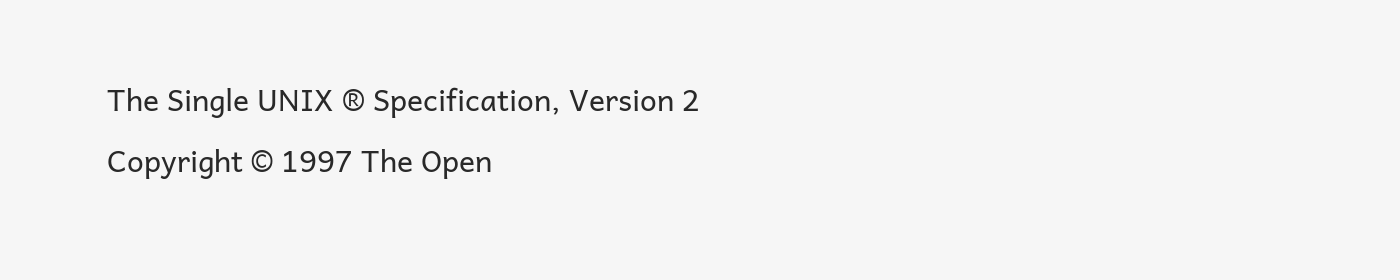The Single UNIX ® Specification, Version 2
Copyright © 1997 The Open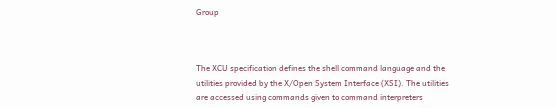Group



The XCU specification defines the shell command language and the utilities provided by the X/Open System Interface (XSI). The utilities are accessed using commands given to command interpreters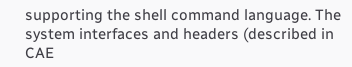supporting the shell command language. The system interfaces and headers (described in CAE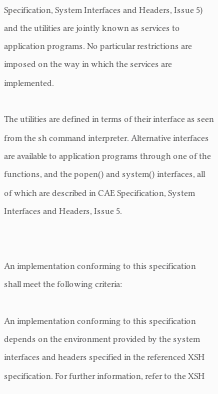Specification, System Interfaces and Headers, Issue 5) and the utilities are jointly known as services to application programs. No particular restrictions are imposed on the way in which the services are implemented.

The utilities are defined in terms of their interface as seen from the sh command interpreter. Alternative interfaces are available to application programs through one of the functions, and the popen() and system() interfaces, all of which are described in CAE Specification, System Interfaces and Headers, Issue 5.


An implementation conforming to this specification shall meet the following criteria:

An implementation conforming to this specification depends on the environment provided by the system interfaces and headers specified in the referenced XSH specification. For further information, refer to the XSH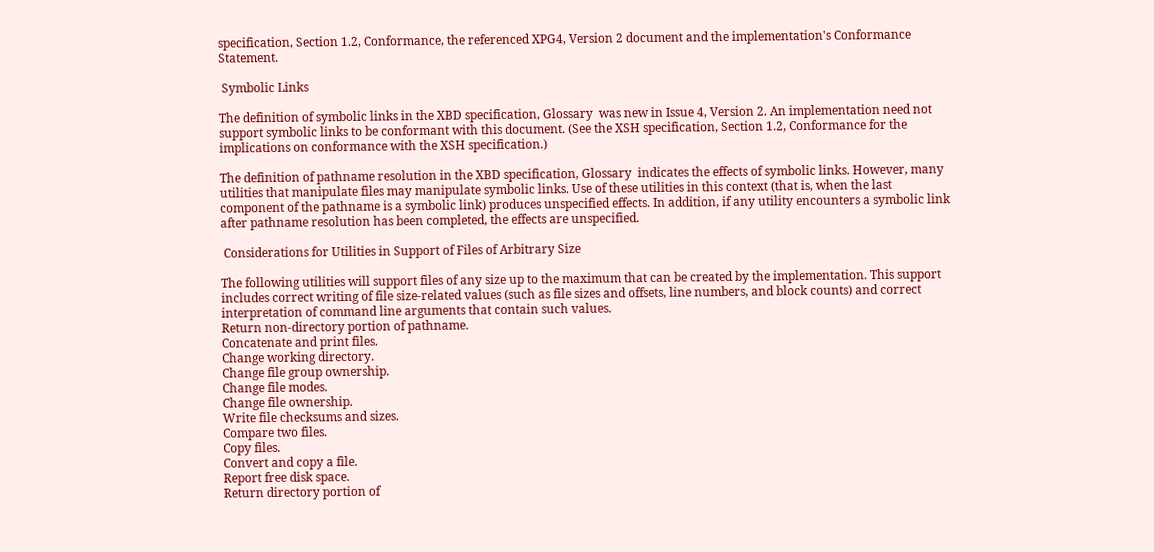specification, Section 1.2, Conformance, the referenced XPG4, Version 2 document and the implementation's Conformance Statement.

 Symbolic Links

The definition of symbolic links in the XBD specification, Glossary  was new in Issue 4, Version 2. An implementation need not support symbolic links to be conformant with this document. (See the XSH specification, Section 1.2, Conformance for the implications on conformance with the XSH specification.)

The definition of pathname resolution in the XBD specification, Glossary  indicates the effects of symbolic links. However, many utilities that manipulate files may manipulate symbolic links. Use of these utilities in this context (that is, when the last component of the pathname is a symbolic link) produces unspecified effects. In addition, if any utility encounters a symbolic link after pathname resolution has been completed, the effects are unspecified.

 Considerations for Utilities in Support of Files of Arbitrary Size

The following utilities will support files of any size up to the maximum that can be created by the implementation. This support includes correct writing of file size-related values (such as file sizes and offsets, line numbers, and block counts) and correct interpretation of command line arguments that contain such values.
Return non-directory portion of pathname.
Concatenate and print files.
Change working directory.
Change file group ownership.
Change file modes.
Change file ownership.
Write file checksums and sizes.
Compare two files.
Copy files.
Convert and copy a file.
Report free disk space.
Return directory portion of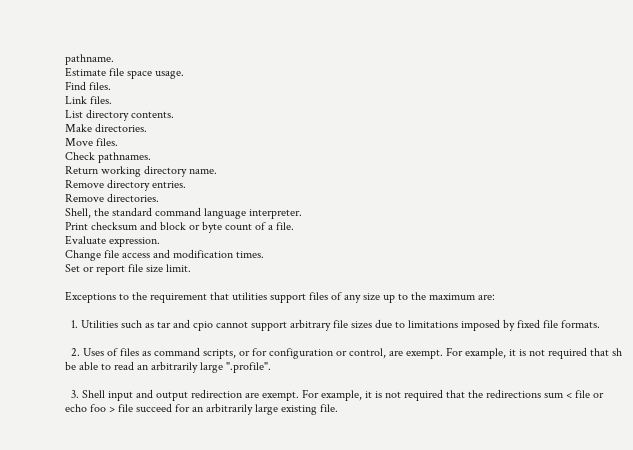pathname.
Estimate file space usage.
Find files.
Link files.
List directory contents.
Make directories.
Move files.
Check pathnames.
Return working directory name.
Remove directory entries.
Remove directories.
Shell, the standard command language interpreter.
Print checksum and block or byte count of a file.
Evaluate expression.
Change file access and modification times.
Set or report file size limit.

Exceptions to the requirement that utilities support files of any size up to the maximum are:

  1. Utilities such as tar and cpio cannot support arbitrary file sizes due to limitations imposed by fixed file formats.

  2. Uses of files as command scripts, or for configuration or control, are exempt. For example, it is not required that sh be able to read an arbitrarily large ".profile".

  3. Shell input and output redirection are exempt. For example, it is not required that the redirections sum < file or echo foo > file succeed for an arbitrarily large existing file.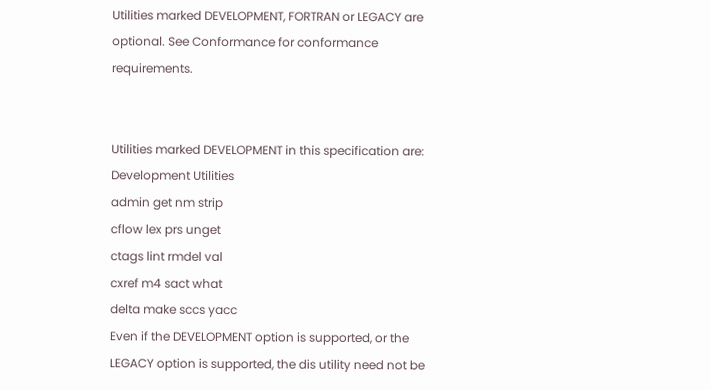Utilities marked DEVELOPMENT, FORTRAN or LEGACY are optional. See Conformance for conformance requirements.


Utilities marked DEVELOPMENT in this specification are:
Development Utilities
admin get nm strip
cflow lex prs unget
ctags lint rmdel val
cxref m4 sact what
delta make sccs yacc
Even if the DEVELOPMENT option is supported, or the LEGACY option is supported, the dis utility need not be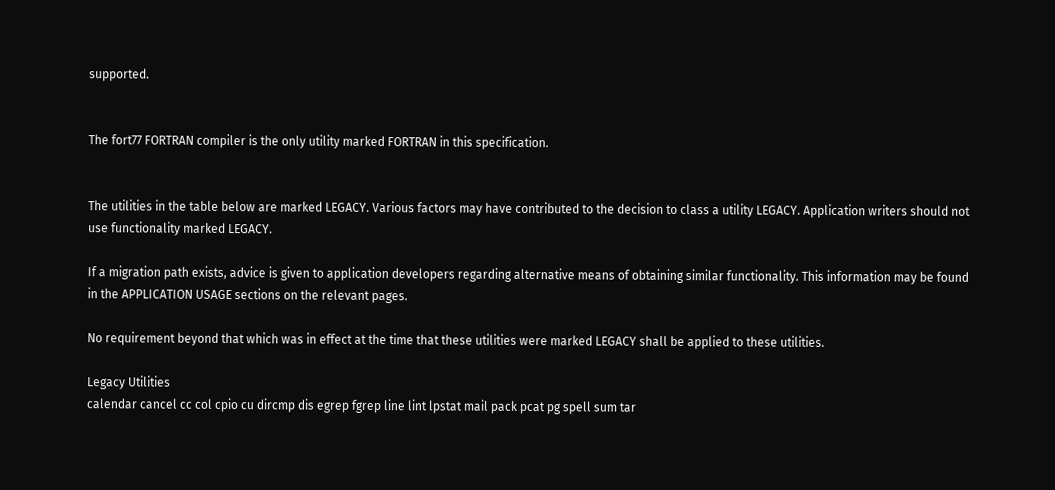supported.


The fort77 FORTRAN compiler is the only utility marked FORTRAN in this specification.


The utilities in the table below are marked LEGACY. Various factors may have contributed to the decision to class a utility LEGACY. Application writers should not use functionality marked LEGACY.

If a migration path exists, advice is given to application developers regarding alternative means of obtaining similar functionality. This information may be found in the APPLICATION USAGE sections on the relevant pages.

No requirement beyond that which was in effect at the time that these utilities were marked LEGACY shall be applied to these utilities.

Legacy Utilities
calendar cancel cc col cpio cu dircmp dis egrep fgrep line lint lpstat mail pack pcat pg spell sum tar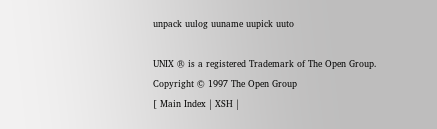unpack uulog uuname uupick uuto

UNIX ® is a registered Trademark of The Open Group.
Copyright © 1997 The Open Group
[ Main Index | XSH |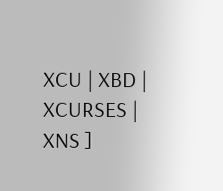XCU | XBD | XCURSES | XNS ]